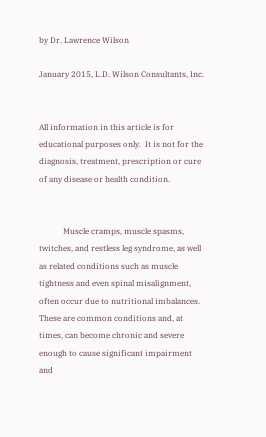by Dr. Lawrence Wilson

January 2015, L.D. Wilson Consultants, Inc.


All information in this article is for educational purposes only.  It is not for the diagnosis, treatment, prescription or cure of any disease or health condition.


            Muscle cramps, muscle spasms, twitches, and restless leg syndrome, as well as related conditions such as muscle tightness and even spinal misalignment, often occur due to nutritional imbalances.  These are common conditions and, at times, can become chronic and severe enough to cause significant impairment and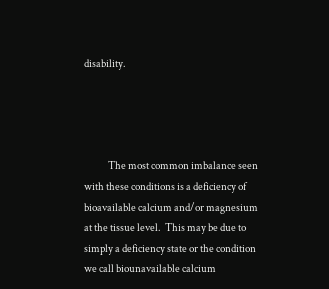disability.




            The most common imbalance seen with these conditions is a deficiency of bioavailable calcium and/or magnesium at the tissue level.  This may be due to simply a deficiency state or the condition we call biounavailable calcium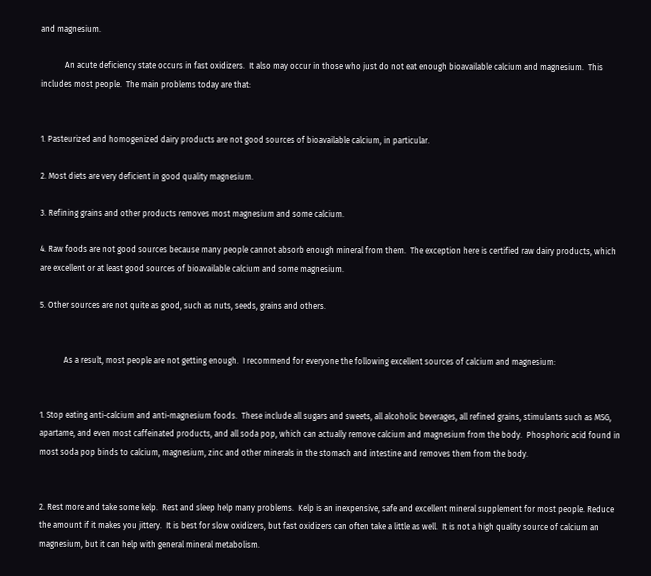and magnesium.

            An acute deficiency state occurs in fast oxidizers.  It also may occur in those who just do not eat enough bioavailable calcium and magnesium.  This includes most people.  The main problems today are that:


1. Pasteurized and homogenized dairy products are not good sources of bioavailable calcium, in particular.

2. Most diets are very deficient in good quality magnesium.

3. Refining grains and other products removes most magnesium and some calcium.

4. Raw foods are not good sources because many people cannot absorb enough mineral from them.  The exception here is certified raw dairy products, which are excellent or at least good sources of bioavailable calcium and some magnesium.

5. Other sources are not quite as good, such as nuts, seeds, grains and others.


            As a result, most people are not getting enough.  I recommend for everyone the following excellent sources of calcium and magnesium:


1. Stop eating anti-calcium and anti-magnesium foods.  These include all sugars and sweets, all alcoholic beverages, all refined grains, stimulants such as MSG, apartame, and even most caffeinated products, and all soda pop, which can actually remove calcium and magnesium from the body.  Phosphoric acid found in most soda pop binds to calcium, magnesium, zinc and other minerals in the stomach and intestine and removes them from the body.


2. Rest more and take some kelp.  Rest and sleep help many problems.  Kelp is an inexpensive, safe and excellent mineral supplement for most people. Reduce the amount if it makes you jittery.  It is best for slow oxidizers, but fast oxidizers can often take a little as well.  It is not a high quality source of calcium an magnesium, but it can help with general mineral metabolism.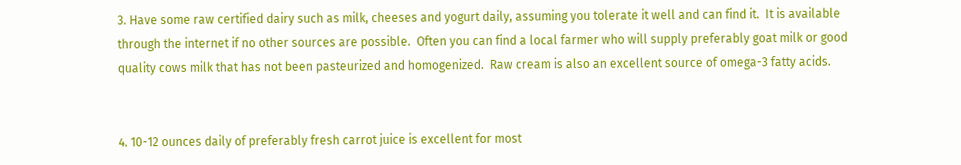3. Have some raw certified dairy such as milk, cheeses and yogurt daily, assuming you tolerate it well and can find it.  It is available through the internet if no other sources are possible.  Often you can find a local farmer who will supply preferably goat milk or good quality cows milk that has not been pasteurized and homogenized.  Raw cream is also an excellent source of omega-3 fatty acids.


4. 10-12 ounces daily of preferably fresh carrot juice is excellent for most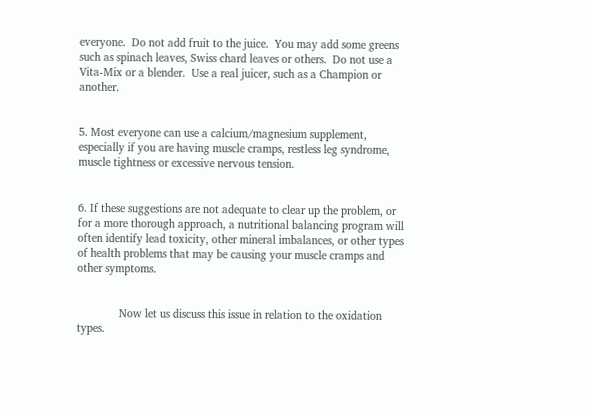everyone.  Do not add fruit to the juice.  You may add some greens such as spinach leaves, Swiss chard leaves or others.  Do not use a Vita-Mix or a blender.  Use a real juicer, such as a Champion or another.


5. Most everyone can use a calcium/magnesium supplement, especially if you are having muscle cramps, restless leg syndrome, muscle tightness or excessive nervous tension.


6. If these suggestions are not adequate to clear up the problem, or for a more thorough approach, a nutritional balancing program will often identify lead toxicity, other mineral imbalances, or other types of health problems that may be causing your muscle cramps and other symptoms.


              Now let us discuss this issue in relation to the oxidation types.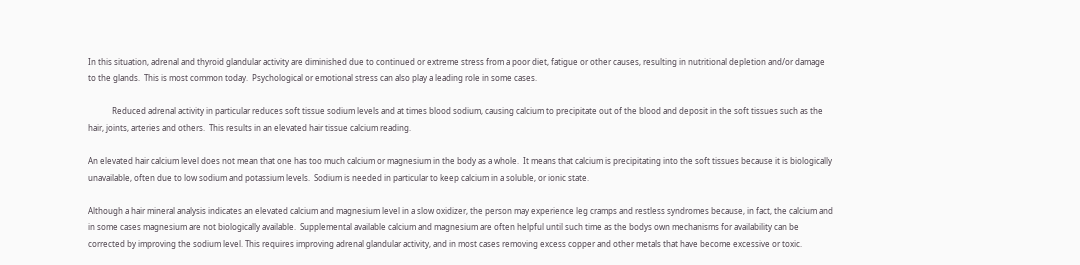In this situation, adrenal and thyroid glandular activity are diminished due to continued or extreme stress from a poor diet, fatigue or other causes, resulting in nutritional depletion and/or damage to the glands.  This is most common today.  Psychological or emotional stress can also play a leading role in some cases.

            Reduced adrenal activity in particular reduces soft tissue sodium levels and at times blood sodium, causing calcium to precipitate out of the blood and deposit in the soft tissues such as the hair, joints, arteries and others.  This results in an elevated hair tissue calcium reading.

An elevated hair calcium level does not mean that one has too much calcium or magnesium in the body as a whole.  It means that calcium is precipitating into the soft tissues because it is biologically unavailable, often due to low sodium and potassium levels.  Sodium is needed in particular to keep calcium in a soluble, or ionic state.

Although a hair mineral analysis indicates an elevated calcium and magnesium level in a slow oxidizer, the person may experience leg cramps and restless syndromes because, in fact, the calcium and in some cases magnesium are not biologically available.  Supplemental available calcium and magnesium are often helpful until such time as the bodys own mechanisms for availability can be corrected by improving the sodium level. This requires improving adrenal glandular activity, and in most cases removing excess copper and other metals that have become excessive or toxic.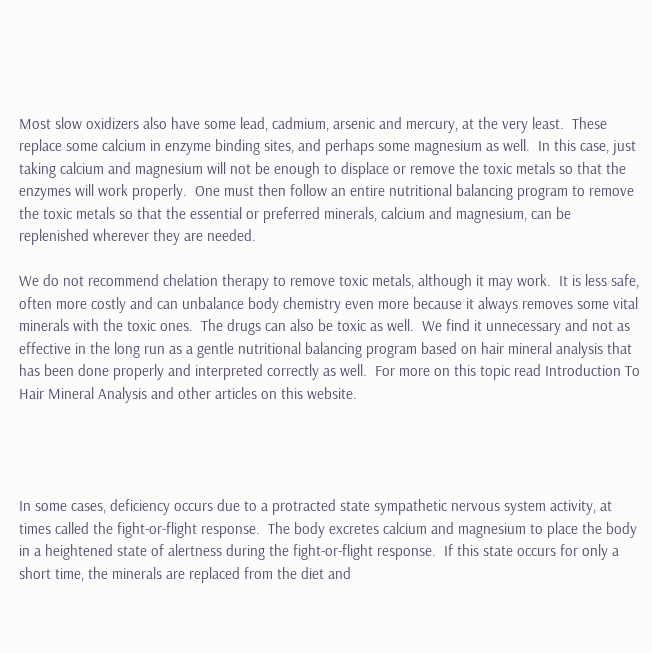Most slow oxidizers also have some lead, cadmium, arsenic and mercury, at the very least.  These replace some calcium in enzyme binding sites, and perhaps some magnesium as well.  In this case, just taking calcium and magnesium will not be enough to displace or remove the toxic metals so that the enzymes will work properly.  One must then follow an entire nutritional balancing program to remove the toxic metals so that the essential or preferred minerals, calcium and magnesium, can be replenished wherever they are needed.

We do not recommend chelation therapy to remove toxic metals, although it may work.  It is less safe, often more costly and can unbalance body chemistry even more because it always removes some vital minerals with the toxic ones.  The drugs can also be toxic as well.  We find it unnecessary and not as effective in the long run as a gentle nutritional balancing program based on hair mineral analysis that has been done properly and interpreted correctly as well.  For more on this topic read Introduction To Hair Mineral Analysis and other articles on this website.




In some cases, deficiency occurs due to a protracted state sympathetic nervous system activity, at times called the fight-or-flight response.  The body excretes calcium and magnesium to place the body in a heightened state of alertness during the fight-or-flight response.  If this state occurs for only a short time, the minerals are replaced from the diet and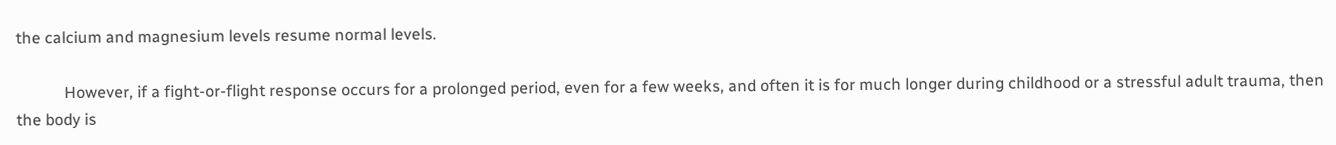the calcium and magnesium levels resume normal levels.

            However, if a fight-or-flight response occurs for a prolonged period, even for a few weeks, and often it is for much longer during childhood or a stressful adult trauma, then the body is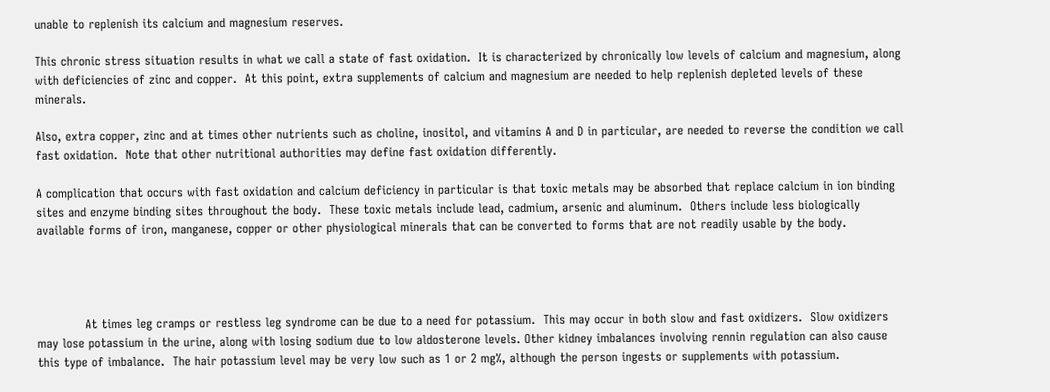unable to replenish its calcium and magnesium reserves.

This chronic stress situation results in what we call a state of fast oxidation.  It is characterized by chronically low levels of calcium and magnesium, along with deficiencies of zinc and copper.  At this point, extra supplements of calcium and magnesium are needed to help replenish depleted levels of these minerals.

Also, extra copper, zinc and at times other nutrients such as choline, inositol, and vitamins A and D in particular, are needed to reverse the condition we call fast oxidation.  Note that other nutritional authorities may define fast oxidation differently.

A complication that occurs with fast oxidation and calcium deficiency in particular is that toxic metals may be absorbed that replace calcium in ion binding sites and enzyme binding sites throughout the body.  These toxic metals include lead, cadmium, arsenic and aluminum.  Others include less biologically available forms of iron, manganese, copper or other physiological minerals that can be converted to forms that are not readily usable by the body.




            At times leg cramps or restless leg syndrome can be due to a need for potassium.  This may occur in both slow and fast oxidizers.  Slow oxidizers may lose potassium in the urine, along with losing sodium due to low aldosterone levels. Other kidney imbalances involving rennin regulation can also cause this type of imbalance.  The hair potassium level may be very low such as 1 or 2 mg%, although the person ingests or supplements with potassium.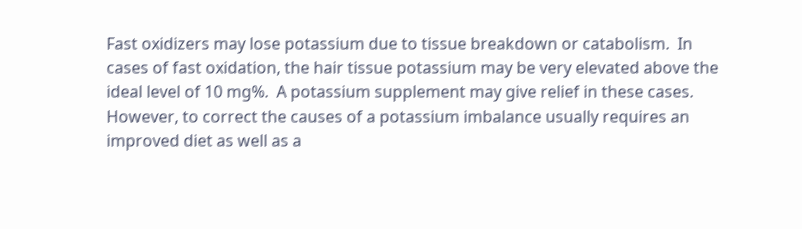Fast oxidizers may lose potassium due to tissue breakdown or catabolism.  In cases of fast oxidation, the hair tissue potassium may be very elevated above the ideal level of 10 mg%.  A potassium supplement may give relief in these cases.  However, to correct the causes of a potassium imbalance usually requires an improved diet as well as a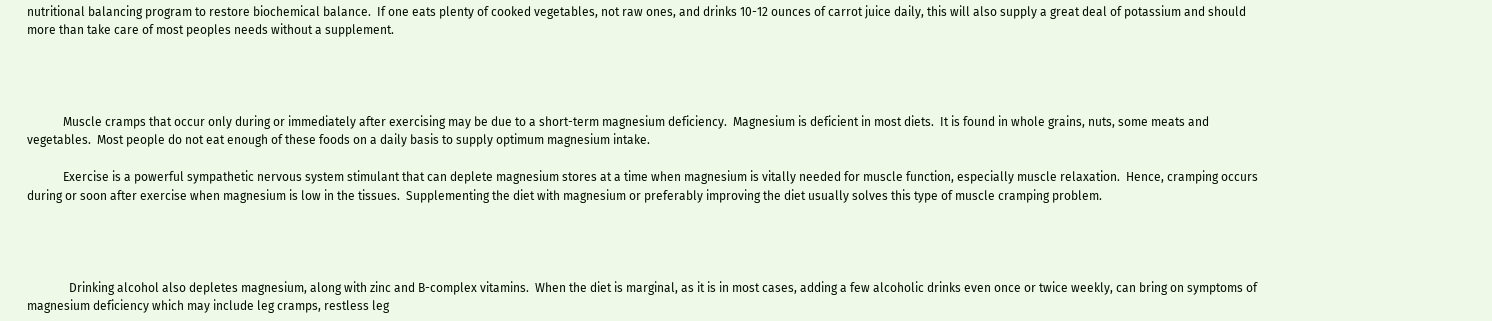nutritional balancing program to restore biochemical balance.  If one eats plenty of cooked vegetables, not raw ones, and drinks 10-12 ounces of carrot juice daily, this will also supply a great deal of potassium and should more than take care of most peoples needs without a supplement.




            Muscle cramps that occur only during or immediately after exercising may be due to a short-term magnesium deficiency.  Magnesium is deficient in most diets.  It is found in whole grains, nuts, some meats and vegetables.  Most people do not eat enough of these foods on a daily basis to supply optimum magnesium intake.

            Exercise is a powerful sympathetic nervous system stimulant that can deplete magnesium stores at a time when magnesium is vitally needed for muscle function, especially muscle relaxation.  Hence, cramping occurs during or soon after exercise when magnesium is low in the tissues.  Supplementing the diet with magnesium or preferably improving the diet usually solves this type of muscle cramping problem.




              Drinking alcohol also depletes magnesium, along with zinc and B-complex vitamins.  When the diet is marginal, as it is in most cases, adding a few alcoholic drinks even once or twice weekly, can bring on symptoms of magnesium deficiency which may include leg cramps, restless leg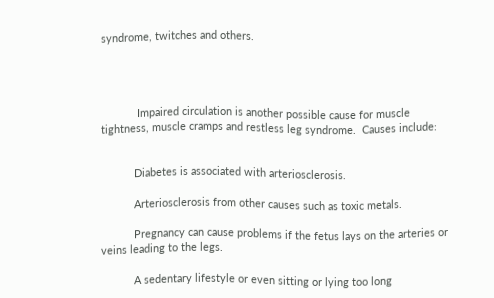syndrome, twitches and others.




            Impaired circulation is another possible cause for muscle tightness, muscle cramps and restless leg syndrome.  Causes include:


           Diabetes is associated with arteriosclerosis.

           Arteriosclerosis from other causes such as toxic metals.

           Pregnancy can cause problems if the fetus lays on the arteries or veins leading to the legs.

           A sedentary lifestyle or even sitting or lying too long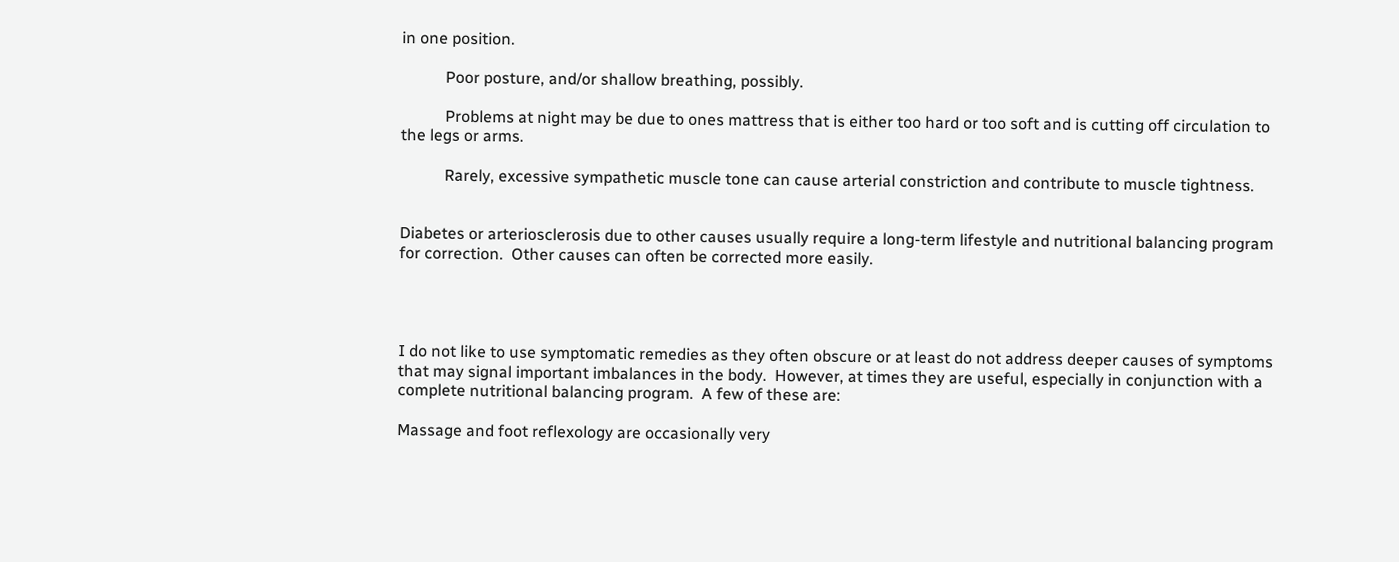in one position.

           Poor posture, and/or shallow breathing, possibly.

           Problems at night may be due to ones mattress that is either too hard or too soft and is cutting off circulation to the legs or arms.

           Rarely, excessive sympathetic muscle tone can cause arterial constriction and contribute to muscle tightness.


Diabetes or arteriosclerosis due to other causes usually require a long-term lifestyle and nutritional balancing program for correction.  Other causes can often be corrected more easily.




I do not like to use symptomatic remedies as they often obscure or at least do not address deeper causes of symptoms that may signal important imbalances in the body.  However, at times they are useful, especially in conjunction with a complete nutritional balancing program.  A few of these are:

Massage and foot reflexology are occasionally very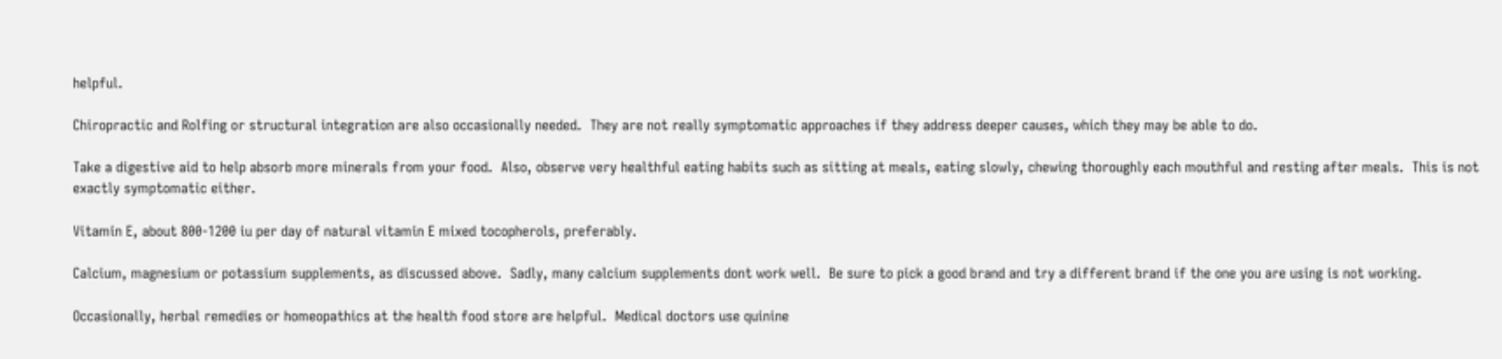helpful.

Chiropractic and Rolfing or structural integration are also occasionally needed.  They are not really symptomatic approaches if they address deeper causes, which they may be able to do.

Take a digestive aid to help absorb more minerals from your food.  Also, observe very healthful eating habits such as sitting at meals, eating slowly, chewing thoroughly each mouthful and resting after meals.  This is not exactly symptomatic either.

Vitamin E, about 800-1200 iu per day of natural vitamin E mixed tocopherols, preferably.

Calcium, magnesium or potassium supplements, as discussed above.  Sadly, many calcium supplements dont work well.  Be sure to pick a good brand and try a different brand if the one you are using is not working.

Occasionally, herbal remedies or homeopathics at the health food store are helpful.  Medical doctors use quinine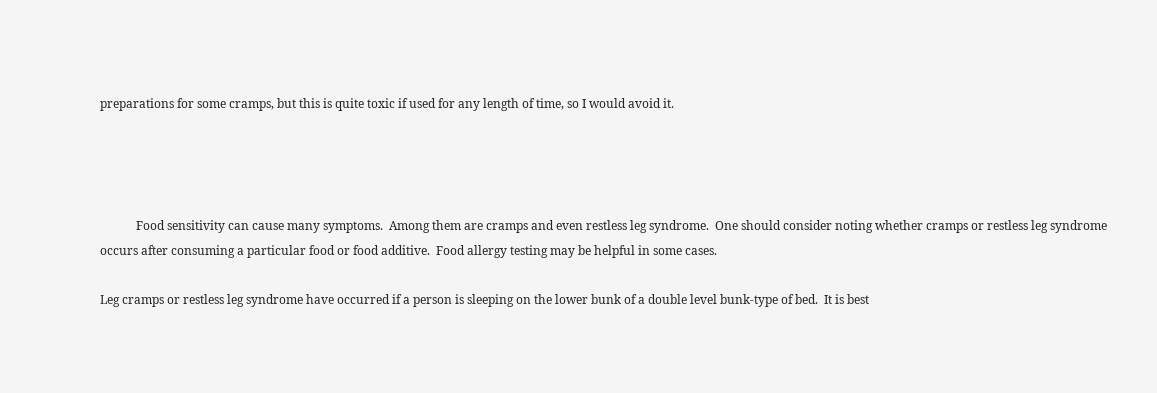preparations for some cramps, but this is quite toxic if used for any length of time, so I would avoid it.




            Food sensitivity can cause many symptoms.  Among them are cramps and even restless leg syndrome.  One should consider noting whether cramps or restless leg syndrome occurs after consuming a particular food or food additive.  Food allergy testing may be helpful in some cases.

Leg cramps or restless leg syndrome have occurred if a person is sleeping on the lower bunk of a double level bunk-type of bed.  It is best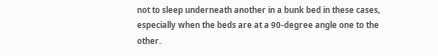not to sleep underneath another in a bunk bed in these cases, especially when the beds are at a 90-degree angle one to the other.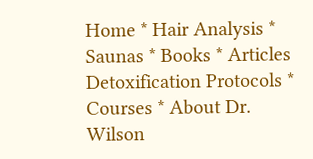Home * Hair Analysis * Saunas * Books * Articles
Detoxification Protocols * Courses * About Dr. Wilson